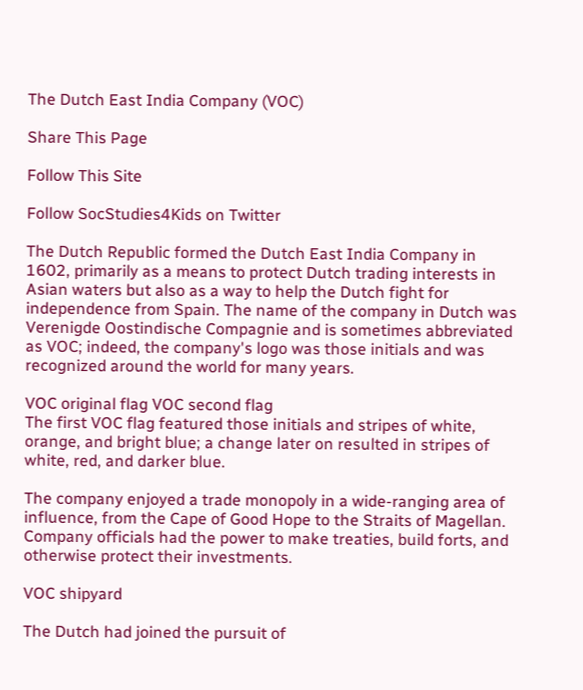The Dutch East India Company (VOC)

Share This Page

Follow This Site

Follow SocStudies4Kids on Twitter

The Dutch Republic formed the Dutch East India Company in 1602, primarily as a means to protect Dutch trading interests in Asian waters but also as a way to help the Dutch fight for independence from Spain. The name of the company in Dutch was Verenigde Oostindische Compagnie and is sometimes abbreviated as VOC; indeed, the company's logo was those initials and was recognized around the world for many years.

VOC original flag VOC second flag
The first VOC flag featured those initials and stripes of white, orange, and bright blue; a change later on resulted in stripes of white, red, and darker blue.

The company enjoyed a trade monopoly in a wide-ranging area of influence, from the Cape of Good Hope to the Straits of Magellan. Company officials had the power to make treaties, build forts, and otherwise protect their investments.

VOC shipyard

The Dutch had joined the pursuit of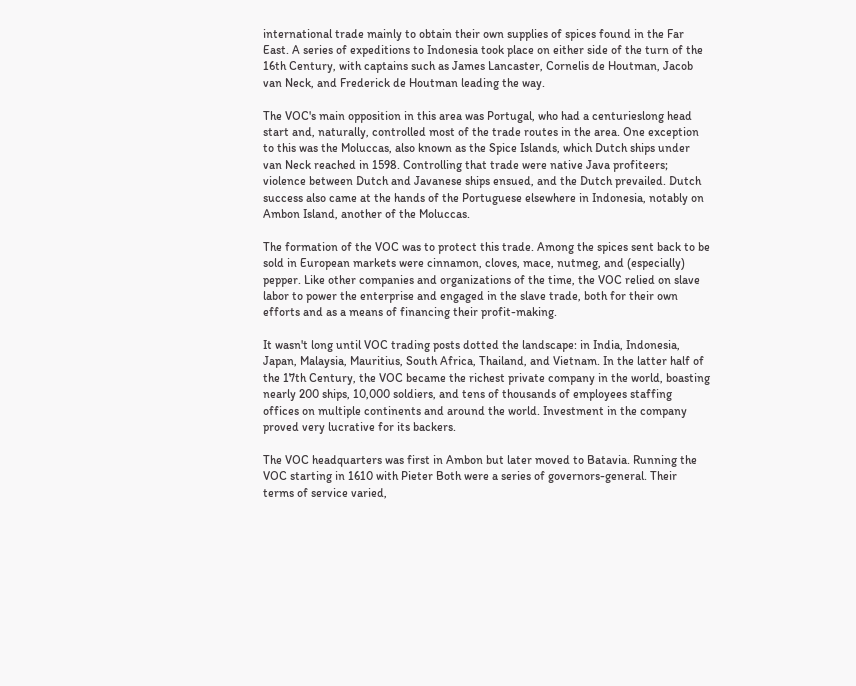international trade mainly to obtain their own supplies of spices found in the Far East. A series of expeditions to Indonesia took place on either side of the turn of the 16th Century, with captains such as James Lancaster, Cornelis de Houtman, Jacob van Neck, and Frederick de Houtman leading the way.

The VOC's main opposition in this area was Portugal, who had a centurieslong head start and, naturally, controlled most of the trade routes in the area. One exception to this was the Moluccas, also known as the Spice Islands, which Dutch ships under van Neck reached in 1598. Controlling that trade were native Java profiteers; violence between Dutch and Javanese ships ensued, and the Dutch prevailed. Dutch success also came at the hands of the Portuguese elsewhere in Indonesia, notably on Ambon Island, another of the Moluccas.

The formation of the VOC was to protect this trade. Among the spices sent back to be sold in European markets were cinnamon, cloves, mace, nutmeg, and (especially) pepper. Like other companies and organizations of the time, the VOC relied on slave labor to power the enterprise and engaged in the slave trade, both for their own efforts and as a means of financing their profit-making.

It wasn't long until VOC trading posts dotted the landscape: in India, Indonesia, Japan, Malaysia, Mauritius, South Africa, Thailand, and Vietnam. In the latter half of the 17th Century, the VOC became the richest private company in the world, boasting nearly 200 ships, 10,000 soldiers, and tens of thousands of employees staffing offices on multiple continents and around the world. Investment in the company proved very lucrative for its backers.

The VOC headquarters was first in Ambon but later moved to Batavia. Running the VOC starting in 1610 with Pieter Both were a series of governors-general. Their terms of service varied,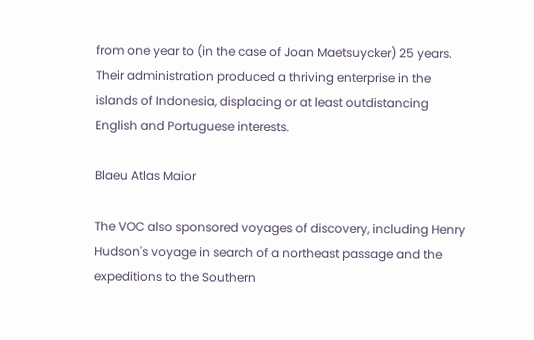from one year to (in the case of Joan Maetsuycker) 25 years. Their administration produced a thriving enterprise in the islands of Indonesia, displacing or at least outdistancing English and Portuguese interests.

Blaeu Atlas Maior

The VOC also sponsored voyages of discovery, including Henry Hudson's voyage in search of a northeast passage and the expeditions to the Southern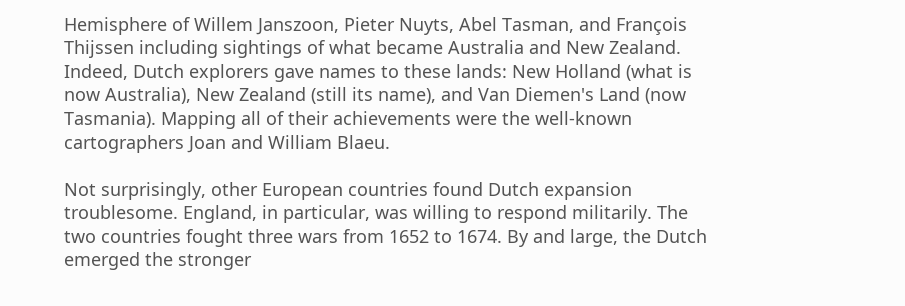Hemisphere of Willem Janszoon, Pieter Nuyts, Abel Tasman, and François Thijssen including sightings of what became Australia and New Zealand. Indeed, Dutch explorers gave names to these lands: New Holland (what is now Australia), New Zealand (still its name), and Van Diemen's Land (now Tasmania). Mapping all of their achievements were the well-known cartographers Joan and William Blaeu.

Not surprisingly, other European countries found Dutch expansion troublesome. England, in particular, was willing to respond militarily. The two countries fought three wars from 1652 to 1674. By and large, the Dutch emerged the stronger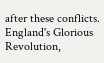after these conflicts. England's Glorious Revolution,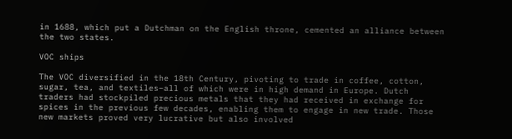in 1688, which put a Dutchman on the English throne, cemented an alliance between the two states.

VOC ships

The VOC diversified in the 18th Century, pivoting to trade in coffee, cotton, sugar, tea, and textiles–all of which were in high demand in Europe. Dutch traders had stockpiled precious metals that they had received in exchange for spices in the previous few decades, enabling them to engage in new trade. Those new markets proved very lucrative but also involved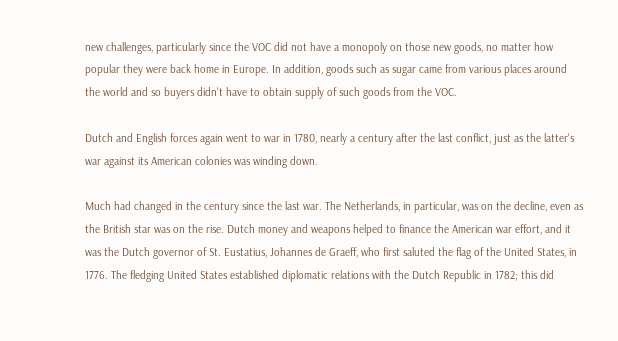new challenges, particularly since the VOC did not have a monopoly on those new goods, no matter how popular they were back home in Europe. In addition, goods such as sugar came from various places around the world and so buyers didn't have to obtain supply of such goods from the VOC.

Dutch and English forces again went to war in 1780, nearly a century after the last conflict, just as the latter's war against its American colonies was winding down.

Much had changed in the century since the last war. The Netherlands, in particular, was on the decline, even as the British star was on the rise. Dutch money and weapons helped to finance the American war effort, and it was the Dutch governor of St. Eustatius, Johannes de Graeff, who first saluted the flag of the United States, in 1776. The fledging United States established diplomatic relations with the Dutch Republic in 1782; this did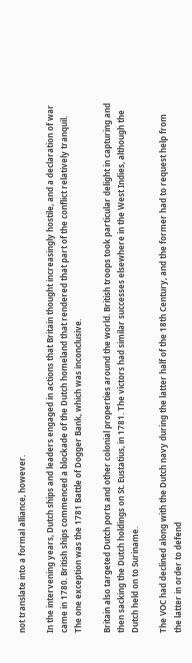not translate into a formal alliance, however.

In the intervening years, Dutch ships and leaders engaged in actions that Britain thought increasingly hostile, and a declaration of war came in 1780. British ships commenced a blockade of the Dutch homeland that rendered that part of the conflict relatively tranquil. The one exception was the 1781 Battle of Dogger Bank, which was inconclusive.

Britain also targeted Dutch ports and other colonial properties around the world. British troops took particular delight in capturing and then sacking the Dutch holdings on St. Eustatius, in 1781. The victors had similar successes elsewhere in the West Indies, although the Dutch held on to Suriname.

The VOC had declined along with the Dutch navy during the latter half of the 18th Century, and the former had to request help from the latter in order to defend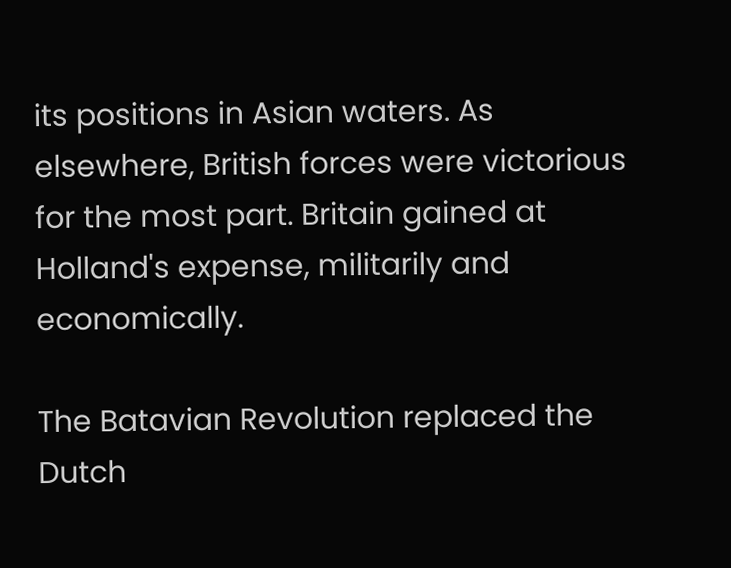its positions in Asian waters. As elsewhere, British forces were victorious for the most part. Britain gained at Holland's expense, militarily and economically.

The Batavian Revolution replaced the Dutch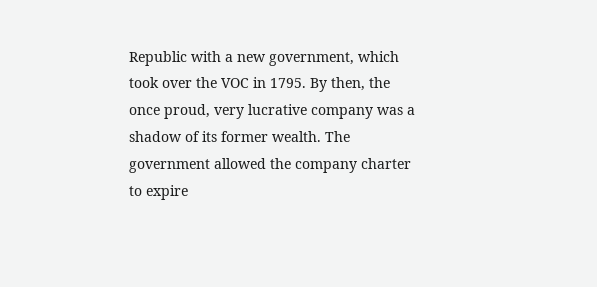Republic with a new government, which took over the VOC in 1795. By then, the once proud, very lucrative company was a shadow of its former wealth. The government allowed the company charter to expire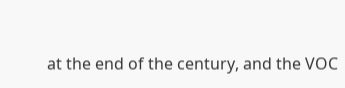at the end of the century, and the VOC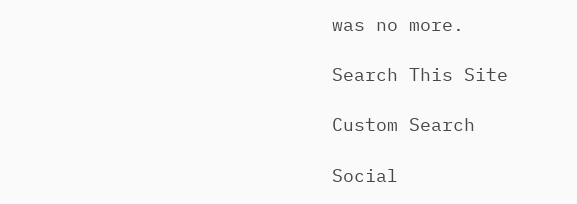was no more.

Search This Site

Custom Search

Social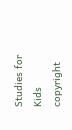Studies for Kids
copyright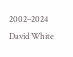2002–2024
David White